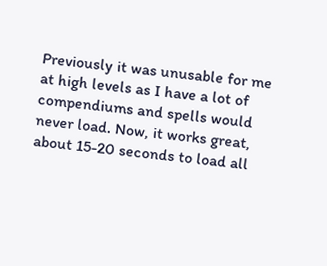Previously it was unusable for me at high levels as I have a lot of compendiums and spells would never load. Now, it works great, about 15-20 seconds to load all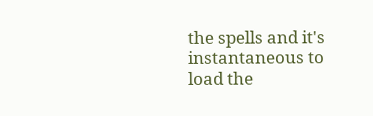the spells and it's instantaneous to load the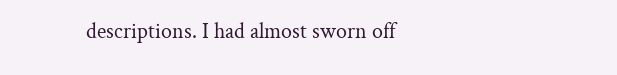descriptions. I had almost sworn off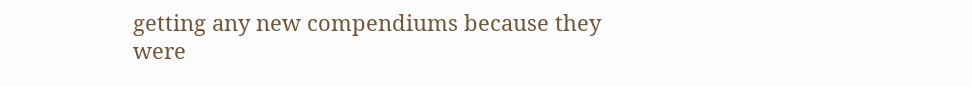getting any new compendiums because they were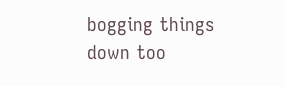bogging things down too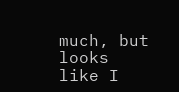much, but looks like I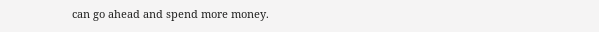can go ahead and spend more money.